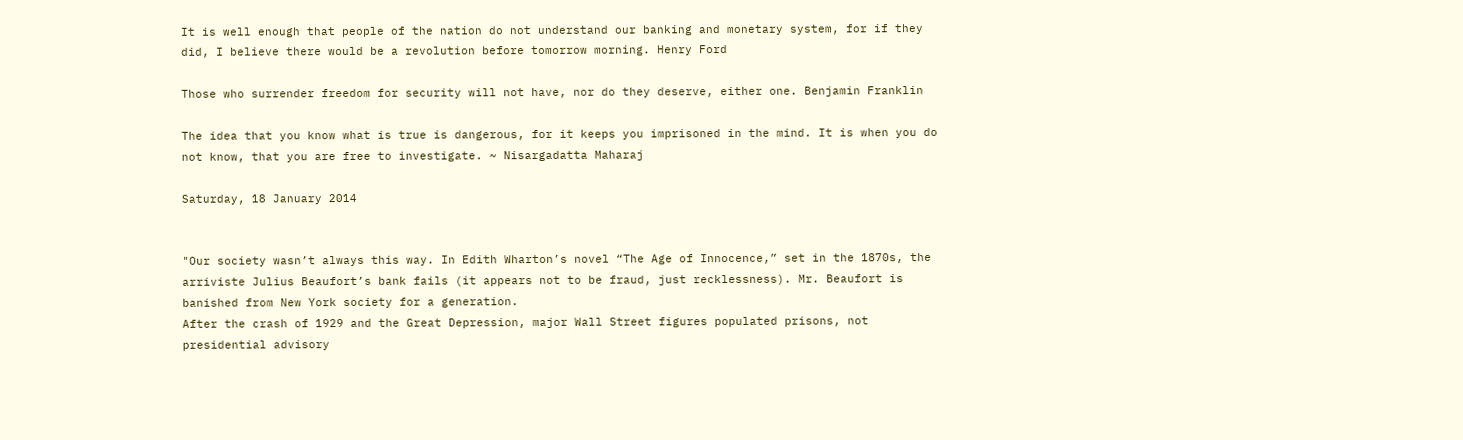It is well enough that people of the nation do not understand our banking and monetary system, for if they did, I believe there would be a revolution before tomorrow morning. Henry Ford

Those who surrender freedom for security will not have, nor do they deserve, either one. Benjamin Franklin

The idea that you know what is true is dangerous, for it keeps you imprisoned in the mind. It is when you do not know, that you are free to investigate. ~ Nisargadatta Maharaj

Saturday, 18 January 2014


"Our society wasn’t always this way. In Edith Wharton’s novel “The Age of Innocence,” set in the 1870s, the arriviste Julius Beaufort’s bank fails (it appears not to be fraud, just recklessness). Mr. Beaufort is banished from New York society for a generation.
After the crash of 1929 and the Great Depression, major Wall Street figures populated prisons, not presidential advisory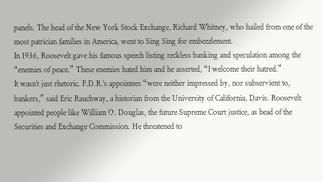panels. The head of the New York Stock Exchange, Richard Whitney, who hailed from one of the most patrician families in America, went to Sing Sing for embezzlement.
In 1936, Roosevelt gave his famous speech listing reckless banking and speculation among the “enemies of peace.” These enemies hated him and he asserted, “I welcome their hatred.”
It wasn’t just rhetoric. F.D.R.’s appointees “were neither impressed by, nor subservient to, bankers,” said Eric Rauchway, a historian from the University of California, Davis. Roosevelt appointed people like William O. Douglas, the future Supreme Court justice, as head of the Securities and Exchange Commission. He threatened to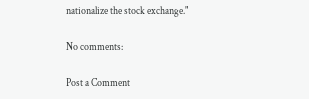nationalize the stock exchange."

No comments:

Post a Comment